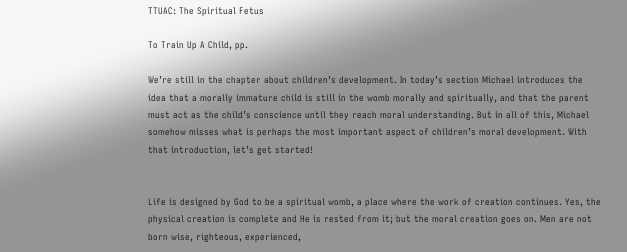TTUAC: The Spiritual Fetus

To Train Up A Child, pp.

We’re still in the chapter about children’s development. In today’s section Michael introduces the idea that a morally immature child is still in the womb morally and spiritually, and that the parent must act as the child’s conscience until they reach moral understanding. But in all of this, Michael somehow misses what is perhaps the most important aspect of children’s moral development. With that introduction, let’s get started!


Life is designed by God to be a spiritual womb, a place where the work of creation continues. Yes, the physical creation is complete and He is rested from it; but the moral creation goes on. Men are not born wise, righteous, experienced,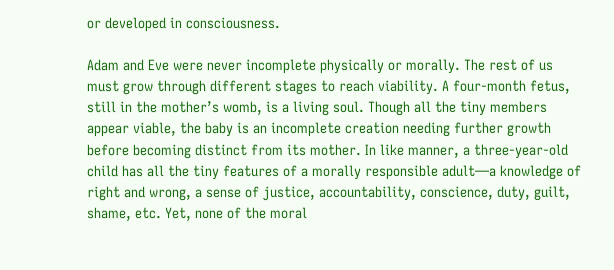or developed in consciousness.

Adam and Eve were never incomplete physically or morally. The rest of us must grow through different stages to reach viability. A four-month fetus, still in the mother’s womb, is a living soul. Though all the tiny members appear viable, the baby is an incomplete creation needing further growth before becoming distinct from its mother. In like manner, a three-year-old child has all the tiny features of a morally responsible adult—a knowledge of right and wrong, a sense of justice, accountability, conscience, duty, guilt, shame, etc. Yet, none of the moral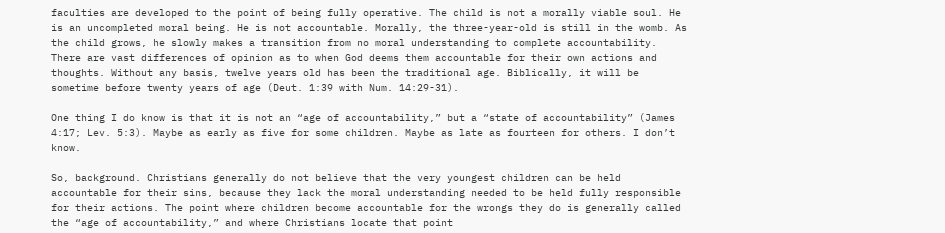faculties are developed to the point of being fully operative. The child is not a morally viable soul. He is an uncompleted moral being. He is not accountable. Morally, the three-year-old is still in the womb. As the child grows, he slowly makes a transition from no moral understanding to complete accountability. There are vast differences of opinion as to when God deems them accountable for their own actions and thoughts. Without any basis, twelve years old has been the traditional age. Biblically, it will be sometime before twenty years of age (Deut. 1:39 with Num. 14:29-31).

One thing I do know is that it is not an “age of accountability,” but a “state of accountability” (James 4:17; Lev. 5:3). Maybe as early as five for some children. Maybe as late as fourteen for others. I don’t know.

So, background. Christians generally do not believe that the very youngest children can be held accountable for their sins, because they lack the moral understanding needed to be held fully responsible for their actions. The point where children become accountable for the wrongs they do is generally called the “age of accountability,” and where Christians locate that point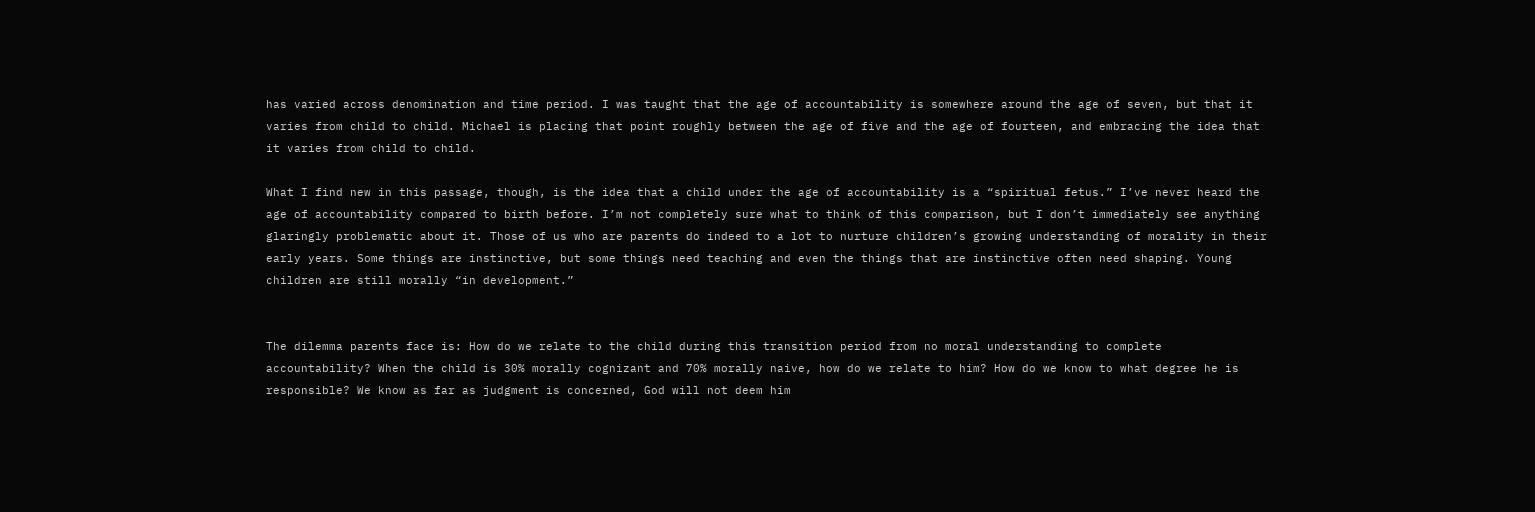has varied across denomination and time period. I was taught that the age of accountability is somewhere around the age of seven, but that it varies from child to child. Michael is placing that point roughly between the age of five and the age of fourteen, and embracing the idea that it varies from child to child.

What I find new in this passage, though, is the idea that a child under the age of accountability is a “spiritual fetus.” I’ve never heard the age of accountability compared to birth before. I’m not completely sure what to think of this comparison, but I don’t immediately see anything glaringly problematic about it. Those of us who are parents do indeed to a lot to nurture children’s growing understanding of morality in their early years. Some things are instinctive, but some things need teaching and even the things that are instinctive often need shaping. Young children are still morally “in development.”


The dilemma parents face is: How do we relate to the child during this transition period from no moral understanding to complete accountability? When the child is 30% morally cognizant and 70% morally naive, how do we relate to him? How do we know to what degree he is responsible? We know as far as judgment is concerned, God will not deem him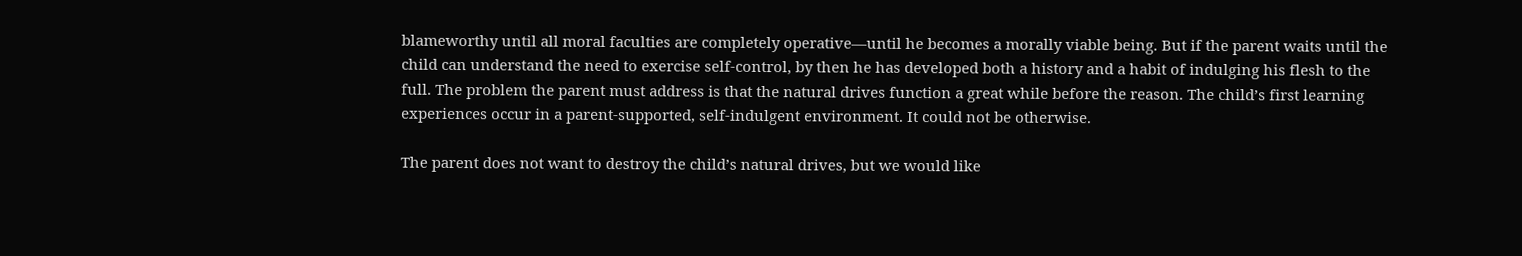blameworthy until all moral faculties are completely operative—until he becomes a morally viable being. But if the parent waits until the child can understand the need to exercise self-control, by then he has developed both a history and a habit of indulging his flesh to the full. The problem the parent must address is that the natural drives function a great while before the reason. The child’s first learning experiences occur in a parent-supported, self-indulgent environment. It could not be otherwise.

The parent does not want to destroy the child’s natural drives, but we would like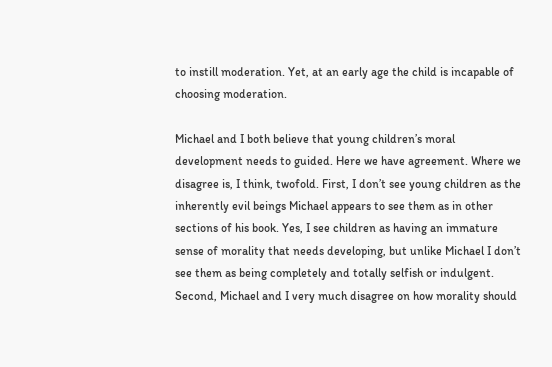to instill moderation. Yet, at an early age the child is incapable of choosing moderation.

Michael and I both believe that young children’s moral development needs to guided. Here we have agreement. Where we disagree is, I think, twofold. First, I don’t see young children as the inherently evil beings Michael appears to see them as in other sections of his book. Yes, I see children as having an immature sense of morality that needs developing, but unlike Michael I don’t see them as being completely and totally selfish or indulgent. Second, Michael and I very much disagree on how morality should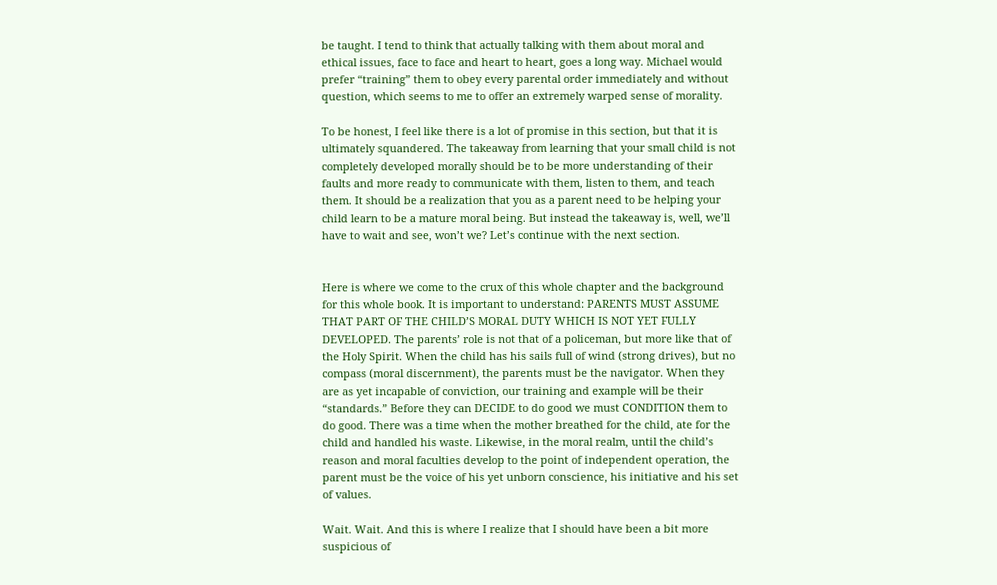be taught. I tend to think that actually talking with them about moral and ethical issues, face to face and heart to heart, goes a long way. Michael would prefer “training” them to obey every parental order immediately and without question, which seems to me to offer an extremely warped sense of morality.

To be honest, I feel like there is a lot of promise in this section, but that it is ultimately squandered. The takeaway from learning that your small child is not completely developed morally should be to be more understanding of their faults and more ready to communicate with them, listen to them, and teach them. It should be a realization that you as a parent need to be helping your child learn to be a mature moral being. But instead the takeaway is, well, we’ll have to wait and see, won’t we? Let’s continue with the next section.


Here is where we come to the crux of this whole chapter and the background for this whole book. It is important to understand: PARENTS MUST ASSUME THAT PART OF THE CHILD’S MORAL DUTY WHICH IS NOT YET FULLY DEVELOPED. The parents’ role is not that of a policeman, but more like that of the Holy Spirit. When the child has his sails full of wind (strong drives), but no compass (moral discernment), the parents must be the navigator. When they are as yet incapable of conviction, our training and example will be their “standards.” Before they can DECIDE to do good we must CONDITION them to do good. There was a time when the mother breathed for the child, ate for the child and handled his waste. Likewise, in the moral realm, until the child’s reason and moral faculties develop to the point of independent operation, the parent must be the voice of his yet unborn conscience, his initiative and his set of values.

Wait. Wait. And this is where I realize that I should have been a bit more suspicious of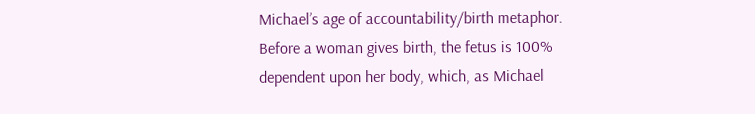Michael’s age of accountability/birth metaphor. Before a woman gives birth, the fetus is 100% dependent upon her body, which, as Michael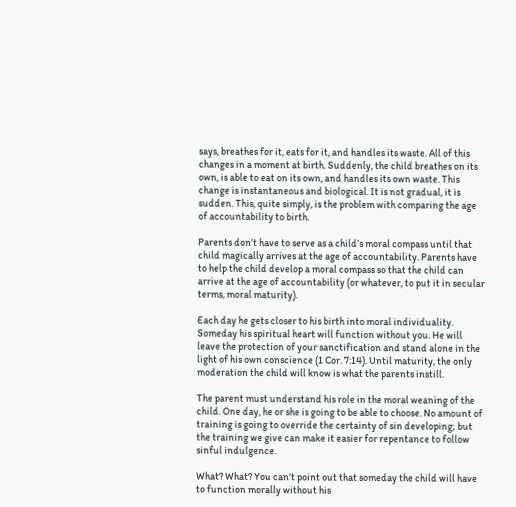says, breathes for it, eats for it, and handles its waste. All of this changes in a moment at birth. Suddenly, the child breathes on its own, is able to eat on its own, and handles its own waste. This change is instantaneous and biological. It is not gradual, it is sudden. This, quite simply, is the problem with comparing the age of accountability to birth.

Parents don’t have to serve as a child’s moral compass until that child magically arrives at the age of accountability. Parents have to help the child develop a moral compass so that the child can arrive at the age of accountability (or whatever, to put it in secular terms, moral maturity).

Each day he gets closer to his birth into moral individuality. Someday his spiritual heart will function without you. He will leave the protection of your sanctification and stand alone in the light of his own conscience (1 Cor. 7:14). Until maturity, the only moderation the child will know is what the parents instill.

The parent must understand his role in the moral weaning of the child. One day, he or she is going to be able to choose. No amount of training is going to override the certainty of sin developing; but the training we give can make it easier for repentance to follow sinful indulgence.

What? What? You can’t point out that someday the child will have to function morally without his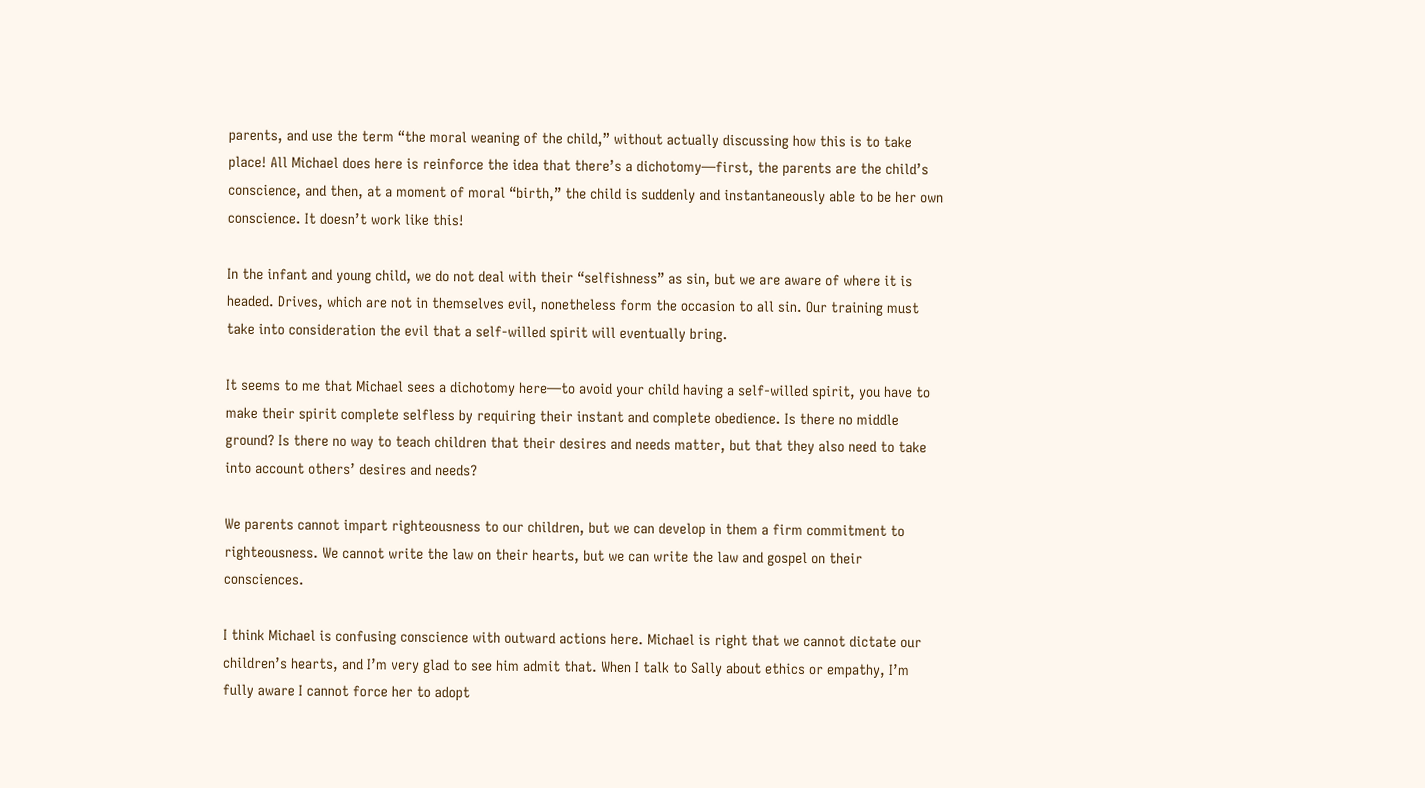parents, and use the term “the moral weaning of the child,” without actually discussing how this is to take place! All Michael does here is reinforce the idea that there’s a dichotomy—first, the parents are the child’s conscience, and then, at a moment of moral “birth,” the child is suddenly and instantaneously able to be her own conscience. It doesn’t work like this!

In the infant and young child, we do not deal with their “selfishness” as sin, but we are aware of where it is headed. Drives, which are not in themselves evil, nonetheless form the occasion to all sin. Our training must take into consideration the evil that a self-willed spirit will eventually bring.

It seems to me that Michael sees a dichotomy here—to avoid your child having a self-willed spirit, you have to make their spirit complete selfless by requiring their instant and complete obedience. Is there no middle ground? Is there no way to teach children that their desires and needs matter, but that they also need to take into account others’ desires and needs?

We parents cannot impart righteousness to our children, but we can develop in them a firm commitment to righteousness. We cannot write the law on their hearts, but we can write the law and gospel on their consciences.

I think Michael is confusing conscience with outward actions here. Michael is right that we cannot dictate our children’s hearts, and I’m very glad to see him admit that. When I talk to Sally about ethics or empathy, I’m fully aware I cannot force her to adopt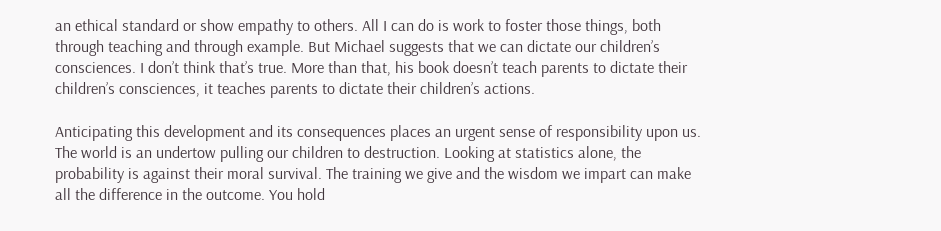an ethical standard or show empathy to others. All I can do is work to foster those things, both through teaching and through example. But Michael suggests that we can dictate our children’s consciences. I don’t think that’s true. More than that, his book doesn’t teach parents to dictate their children’s consciences, it teaches parents to dictate their children’s actions.

Anticipating this development and its consequences places an urgent sense of responsibility upon us. The world is an undertow pulling our children to destruction. Looking at statistics alone, the probability is against their moral survival. The training we give and the wisdom we impart can make all the difference in the outcome. You hold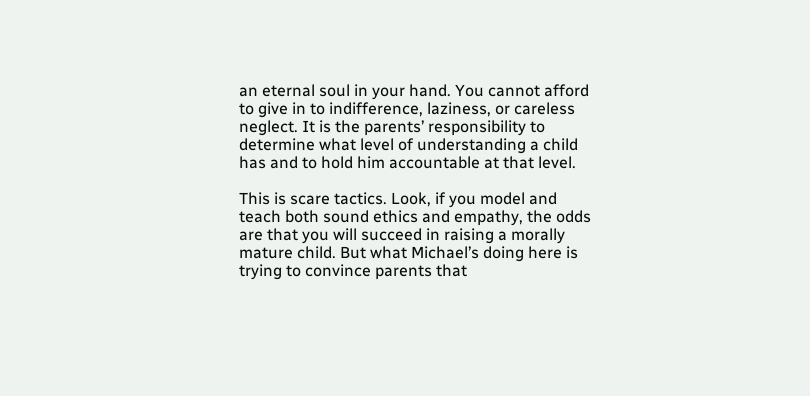an eternal soul in your hand. You cannot afford to give in to indifference, laziness, or careless neglect. It is the parents’ responsibility to determine what level of understanding a child has and to hold him accountable at that level.

This is scare tactics. Look, if you model and teach both sound ethics and empathy, the odds are that you will succeed in raising a morally mature child. But what Michael’s doing here is trying to convince parents that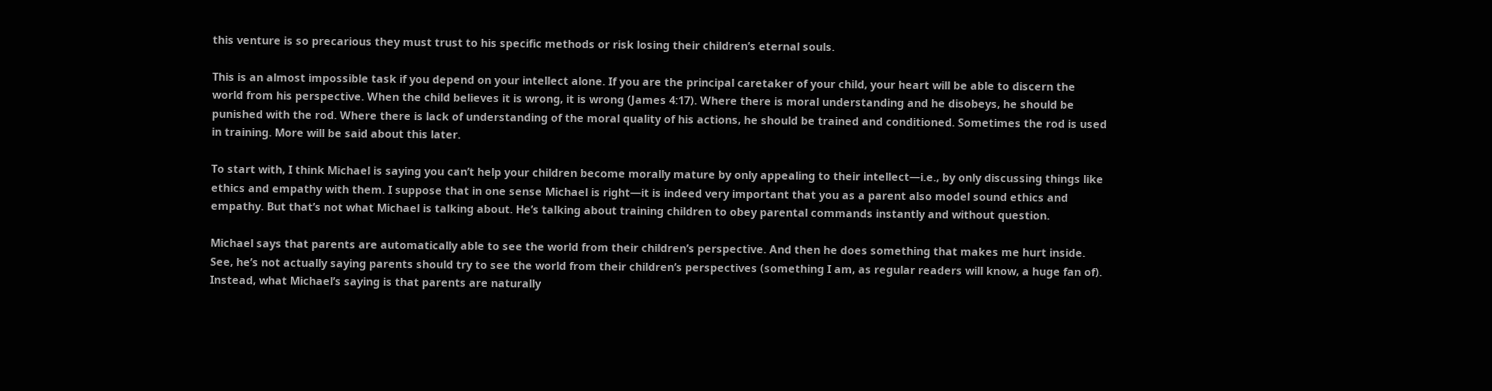this venture is so precarious they must trust to his specific methods or risk losing their children’s eternal souls.

This is an almost impossible task if you depend on your intellect alone. If you are the principal caretaker of your child, your heart will be able to discern the world from his perspective. When the child believes it is wrong, it is wrong (James 4:17). Where there is moral understanding and he disobeys, he should be punished with the rod. Where there is lack of understanding of the moral quality of his actions, he should be trained and conditioned. Sometimes the rod is used in training. More will be said about this later.

To start with, I think Michael is saying you can’t help your children become morally mature by only appealing to their intellect—i.e., by only discussing things like ethics and empathy with them. I suppose that in one sense Michael is right—it is indeed very important that you as a parent also model sound ethics and empathy. But that’s not what Michael is talking about. He’s talking about training children to obey parental commands instantly and without question.

Michael says that parents are automatically able to see the world from their children’s perspective. And then he does something that makes me hurt inside. See, he’s not actually saying parents should try to see the world from their children’s perspectives (something I am, as regular readers will know, a huge fan of). Instead, what Michael’s saying is that parents are naturally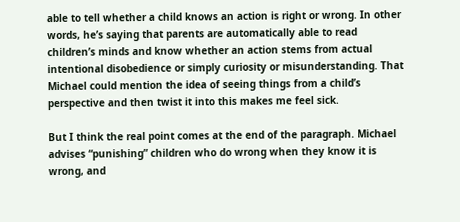able to tell whether a child knows an action is right or wrong. In other words, he’s saying that parents are automatically able to read children’s minds and know whether an action stems from actual intentional disobedience or simply curiosity or misunderstanding. That Michael could mention the idea of seeing things from a child’s perspective and then twist it into this makes me feel sick.

But I think the real point comes at the end of the paragraph. Michael advises “punishing” children who do wrong when they know it is wrong, and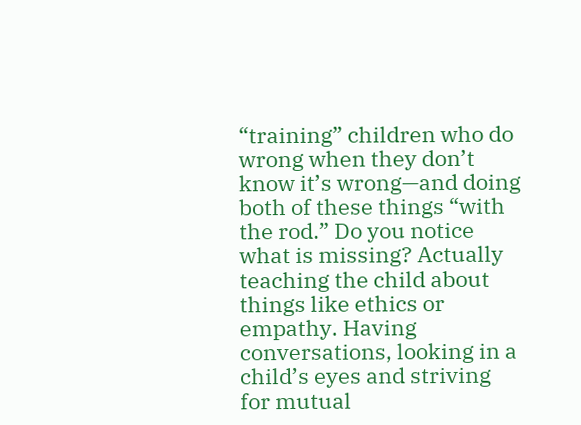“training” children who do wrong when they don’t know it’s wrong—and doing both of these things “with the rod.” Do you notice what is missing? Actually teaching the child about things like ethics or empathy. Having conversations, looking in a child’s eyes and striving for mutual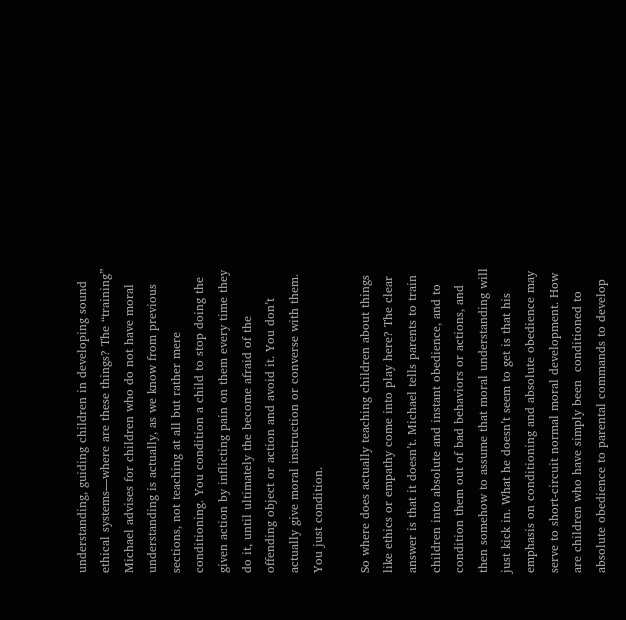understanding, guiding children in developing sound ethical systems—where are these things? The “training” Michael advises for children who do not have moral understanding is actually, as we know from previous sections, not teaching at all but rather mere conditioning. You condition a child to stop doing the given action by inflicting pain on them every time they do it, until ultimately the become afraid of the offending object or action and avoid it. You don’t actually give moral instruction or converse with them. You just condition.

So where does actually teaching children about things like ethics or empathy come into play here? The clear answer is that it doesn’t. Michael tells parents to train children into absolute and instant obedience, and to condition them out of bad behaviors or actions, and then somehow to assume that moral understanding will just kick in. What he doesn’t seem to get is that his emphasis on conditioning and absolute obedience may serve to short-circuit normal moral development. How are children who have simply been  conditioned to absolute obedience to parental commands to develop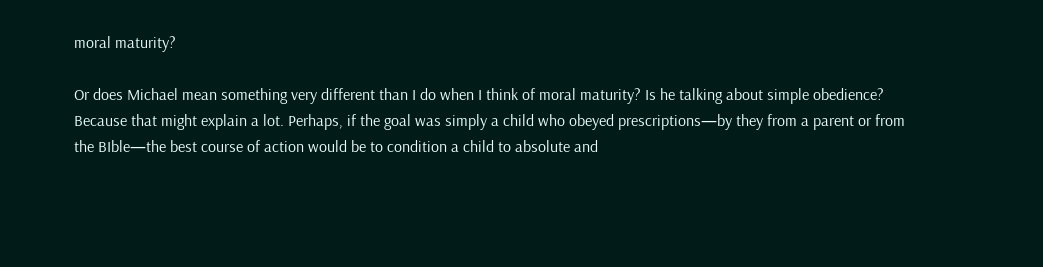moral maturity?

Or does Michael mean something very different than I do when I think of moral maturity? Is he talking about simple obedience? Because that might explain a lot. Perhaps, if the goal was simply a child who obeyed prescriptions—by they from a parent or from the BIble—the best course of action would be to condition a child to absolute and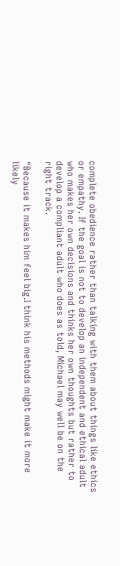complete obedience rather than talking with them about things like ethics or empathy. If the goal is not to develop an independent and ethical adult who makes her own decisions and thinks her own thoughts but rather to develop a compliant adult who does as told, Michael may well be on the right track.

"Because it makes him feel big.I think his methods might make it more likely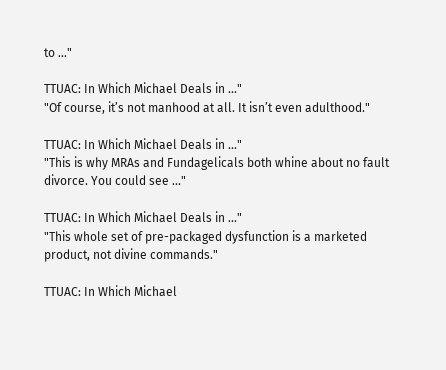to ..."

TTUAC: In Which Michael Deals in ..."
"Of course, it’s not manhood at all. It isn’t even adulthood."

TTUAC: In Which Michael Deals in ..."
"This is why MRAs and Fundagelicals both whine about no fault divorce. You could see ..."

TTUAC: In Which Michael Deals in ..."
"This whole set of pre-packaged dysfunction is a marketed product, not divine commands."

TTUAC: In Which Michael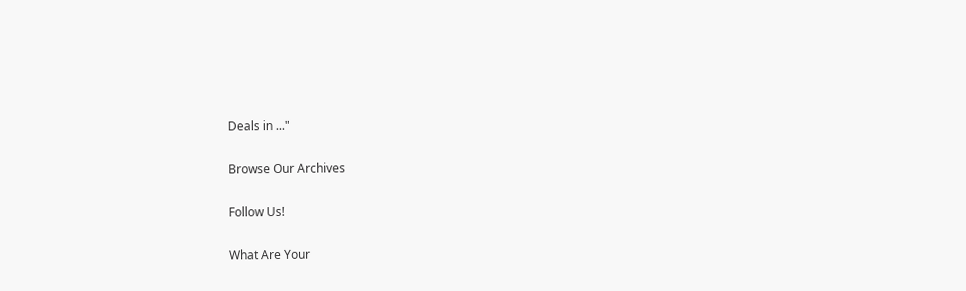Deals in ..."

Browse Our Archives

Follow Us!

What Are Your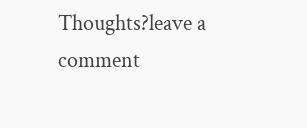Thoughts?leave a comment